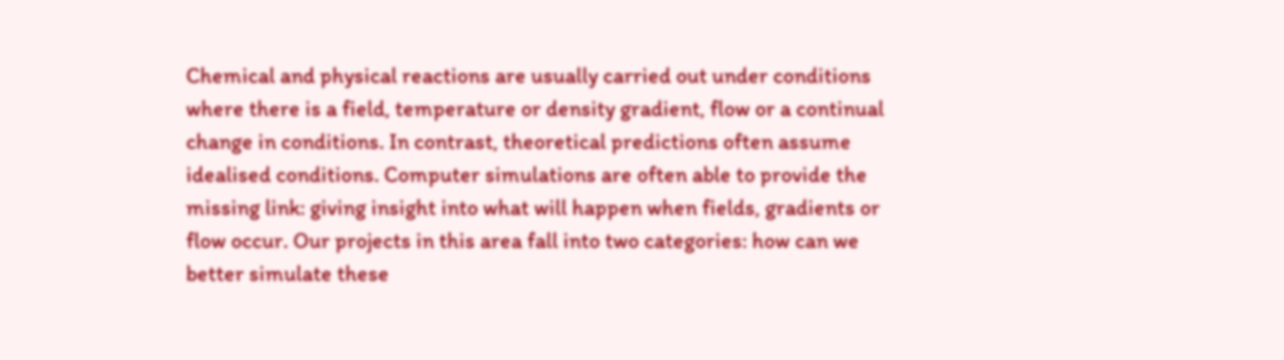Chemical and physical reactions are usually carried out under conditions where there is a field, temperature or density gradient, flow or a continual change in conditions. In contrast, theoretical predictions often assume idealised conditions. Computer simulations are often able to provide the missing link: giving insight into what will happen when fields, gradients or flow occur. Our projects in this area fall into two categories: how can we better simulate these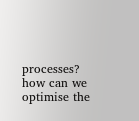processes? how can we optimise the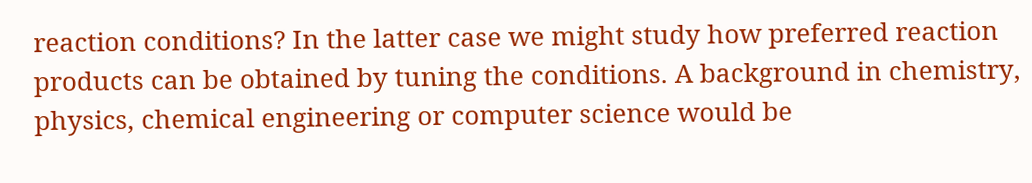reaction conditions? In the latter case we might study how preferred reaction products can be obtained by tuning the conditions. A background in chemistry, physics, chemical engineering or computer science would be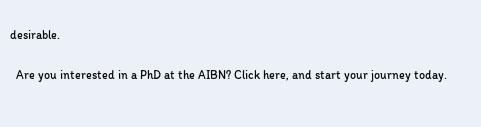desirable.

  Are you interested in a PhD at the AIBN? Click here, and start your journey today.